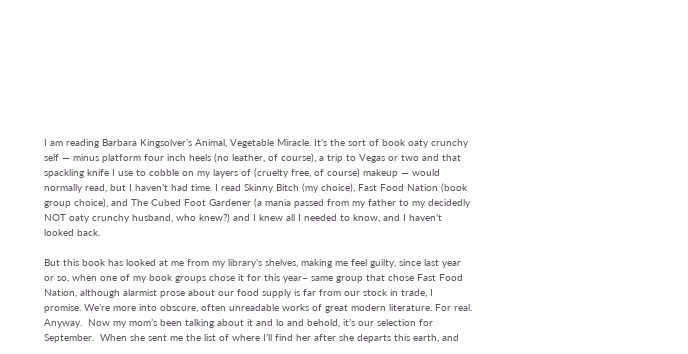I am reading Barbara Kingsolver’s Animal, Vegetable Miracle. It’s the sort of book oaty crunchy self — minus platform four inch heels (no leather, of course), a trip to Vegas or two and that spackling knife I use to cobble on my layers of (cruelty free, of course) makeup — would normally read, but I haven’t had time. I read Skinny Bitch (my choice), Fast Food Nation (book group choice), and The Cubed Foot Gardener (a mania passed from my father to my decidedly NOT oaty crunchy husband, who knew?) and I knew all I needed to know, and I haven’t looked back.

But this book has looked at me from my library’s shelves, making me feel guilty, since last year or so, when one of my book groups chose it for this year– same group that chose Fast Food Nation, although alarmist prose about our food supply is far from our stock in trade, I promise. We’re more into obscure, often unreadable works of great modern literature. For real. Anyway.  Now my mom’s been talking about it and lo and behold, it’s our selection for September.  When she sent me the list of where I’ll find her after she departs this earth, and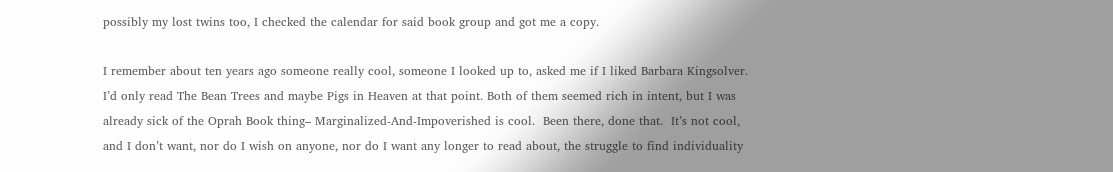possibly my lost twins too, I checked the calendar for said book group and got me a copy.

I remember about ten years ago someone really cool, someone I looked up to, asked me if I liked Barbara Kingsolver. I’d only read The Bean Trees and maybe Pigs in Heaven at that point. Both of them seemed rich in intent, but I was already sick of the Oprah Book thing– Marginalized-And-Impoverished is cool.  Been there, done that.  It’s not cool, and I don’t want, nor do I wish on anyone, nor do I want any longer to read about, the struggle to find individuality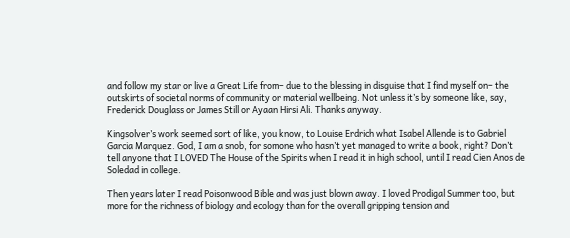and follow my star or live a Great Life from– due to the blessing in disguise that I find myself on– the outskirts of societal norms of community or material wellbeing. Not unless it’s by someone like, say, Frederick Douglass or James Still or Ayaan Hirsi Ali. Thanks anyway.

Kingsolver’s work seemed sort of like, you know, to Louise Erdrich what Isabel Allende is to Gabriel Garcia Marquez. God, I am a snob, for somone who hasn’t yet managed to write a book, right? Don’t tell anyone that I LOVED The House of the Spirits when I read it in high school, until I read Cien Anos de Soledad in college.

Then years later I read Poisonwood Bible and was just blown away. I loved Prodigal Summer too, but more for the richness of biology and ecology than for the overall gripping tension and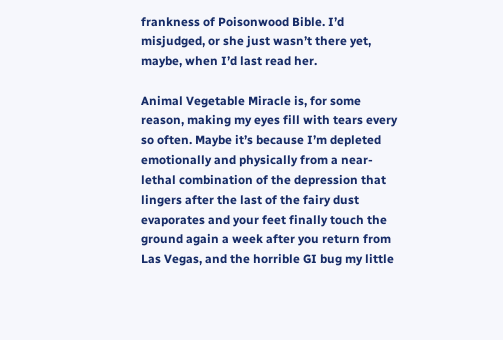frankness of Poisonwood Bible. I’d misjudged, or she just wasn’t there yet, maybe, when I’d last read her.

Animal Vegetable Miracle is, for some reason, making my eyes fill with tears every so often. Maybe it’s because I’m depleted emotionally and physically from a near-lethal combination of the depression that lingers after the last of the fairy dust evaporates and your feet finally touch the ground again a week after you return from Las Vegas, and the horrible GI bug my little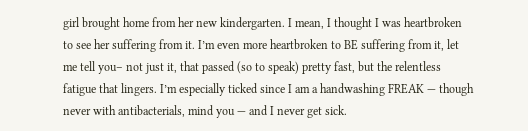girl brought home from her new kindergarten. I mean, I thought I was heartbroken to see her suffering from it. I’m even more heartbroken to BE suffering from it, let me tell you– not just it, that passed (so to speak) pretty fast, but the relentless fatigue that lingers. I’m especially ticked since I am a handwashing FREAK — though never with antibacterials, mind you — and I never get sick.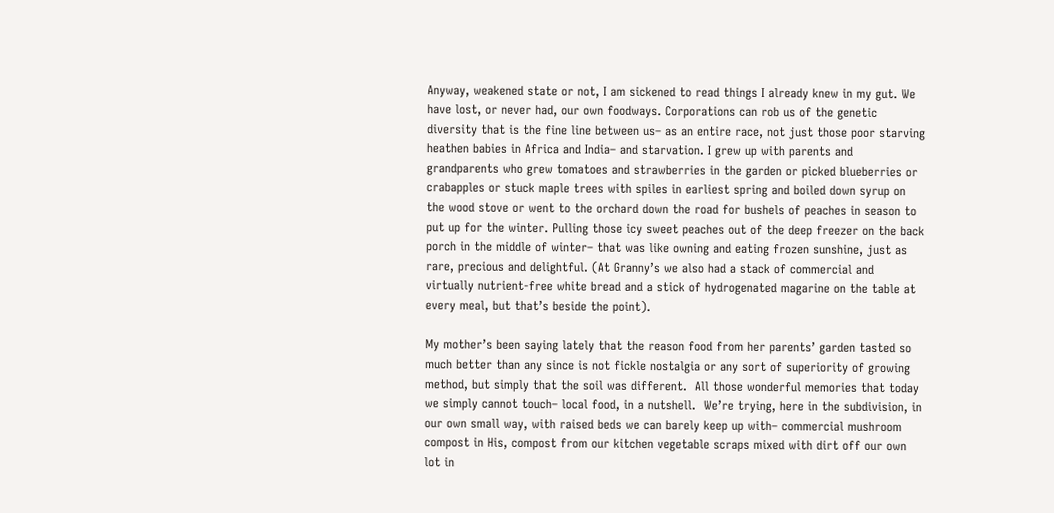Anyway, weakened state or not, I am sickened to read things I already knew in my gut. We have lost, or never had, our own foodways. Corporations can rob us of the genetic diversity that is the fine line between us– as an entire race, not just those poor starving heathen babies in Africa and India– and starvation. I grew up with parents and grandparents who grew tomatoes and strawberries in the garden or picked blueberries or crabapples or stuck maple trees with spiles in earliest spring and boiled down syrup on the wood stove or went to the orchard down the road for bushels of peaches in season to put up for the winter. Pulling those icy sweet peaches out of the deep freezer on the back porch in the middle of winter– that was like owning and eating frozen sunshine, just as rare, precious and delightful. (At Granny’s we also had a stack of commercial and virtually nutrient-free white bread and a stick of hydrogenated magarine on the table at every meal, but that’s beside the point).

My mother’s been saying lately that the reason food from her parents’ garden tasted so much better than any since is not fickle nostalgia or any sort of superiority of growing method, but simply that the soil was different.  All those wonderful memories that today we simply cannot touch– local food, in a nutshell.  We’re trying, here in the subdivision, in our own small way, with raised beds we can barely keep up with– commercial mushroom compost in His, compost from our kitchen vegetable scraps mixed with dirt off our own lot in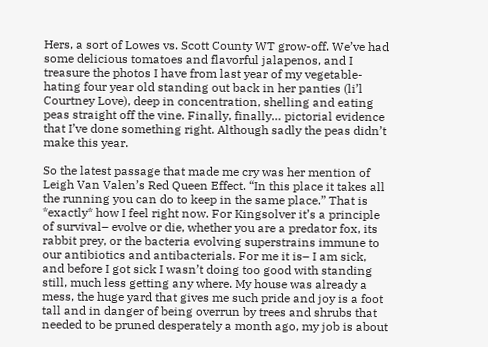Hers, a sort of Lowes vs. Scott County WT grow-off. We’ve had some delicious tomatoes and flavorful jalapenos, and I treasure the photos I have from last year of my vegetable-hating four year old standing out back in her panties (li’l Courtney Love), deep in concentration, shelling and eating peas straight off the vine. Finally, finally… pictorial evidence that I’ve done something right. Although sadly the peas didn’t make this year.

So the latest passage that made me cry was her mention of Leigh Van Valen’s Red Queen Effect. “In this place it takes all the running you can do to keep in the same place.” That is *exactly* how I feel right now. For Kingsolver it’s a principle of survival– evolve or die, whether you are a predator fox, its rabbit prey, or the bacteria evolving superstrains immune to our antibiotics and antibacterials. For me it is– I am sick, and before I got sick I wasn’t doing too good with standing still, much less getting any where. My house was already a mess, the huge yard that gives me such pride and joy is a foot tall and in danger of being overrun by trees and shrubs that needed to be pruned desperately a month ago, my job is about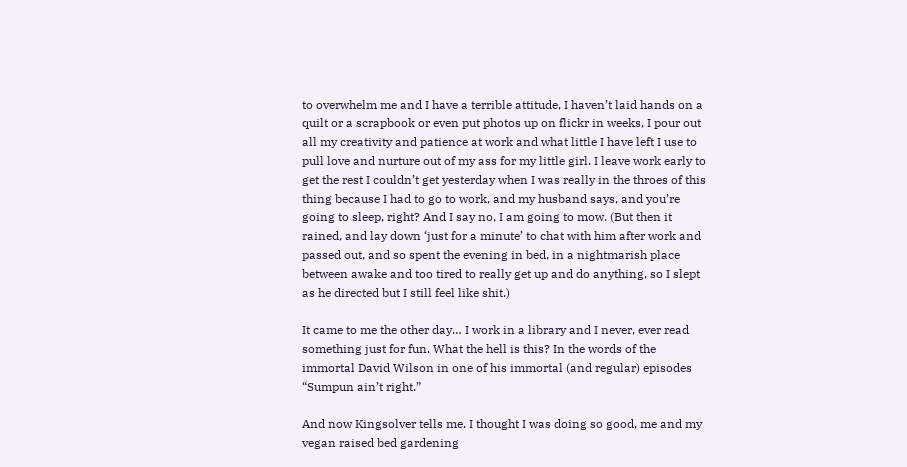to overwhelm me and I have a terrible attitude, I haven’t laid hands on a quilt or a scrapbook or even put photos up on flickr in weeks, I pour out all my creativity and patience at work and what little I have left I use to pull love and nurture out of my ass for my little girl. I leave work early to get the rest I couldn’t get yesterday when I was really in the throes of this thing because I had to go to work, and my husband says, and you’re going to sleep, right? And I say no, I am going to mow. (But then it rained, and lay down ‘just for a minute’ to chat with him after work and passed out, and so spent the evening in bed, in a nightmarish place between awake and too tired to really get up and do anything, so I slept as he directed but I still feel like shit.)

It came to me the other day… I work in a library and I never, ever read something just for fun. What the hell is this? In the words of the immortal David Wilson in one of his immortal (and regular) episodes “Sumpun ain’t right.”

And now Kingsolver tells me. I thought I was doing so good, me and my vegan raised bed gardening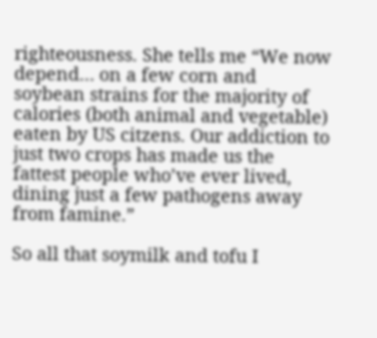righteousness. She tells me “We now depend… on a few corn and soybean strains for the majority of calories (both animal and vegetable) eaten by US citzens. Our addiction to just two crops has made us the fattest people who’ve ever lived, dining just a few pathogens away from famine.”

So all that soymilk and tofu I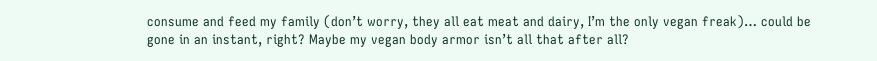consume and feed my family (don’t worry, they all eat meat and dairy, I’m the only vegan freak)… could be gone in an instant, right? Maybe my vegan body armor isn’t all that after all?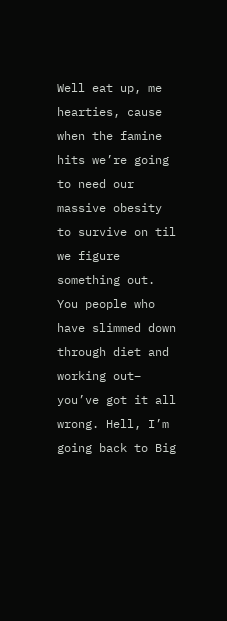Well eat up, me hearties, cause when the famine hits we’re going to need our massive obesity to survive on til we figure something out. You people who have slimmed down through diet and working out– you’ve got it all wrong. Hell, I’m going back to Big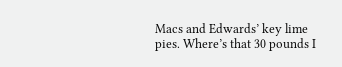Macs and Edwards’ key lime pies. Where’s that 30 pounds I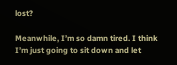lost?

Meanwhile, I’m so damn tired. I think I’m just going to sit down and let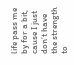life pass me by for a bit, cause I just don’t have the strength to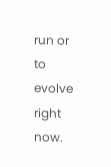run or to evolve right now.